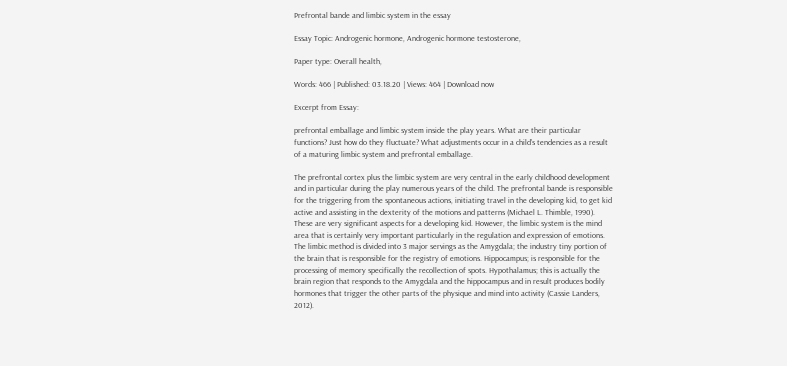Prefrontal bande and limbic system in the essay

Essay Topic: Androgenic hormone, Androgenic hormone testosterone,

Paper type: Overall health,

Words: 466 | Published: 03.18.20 | Views: 464 | Download now

Excerpt from Essay:

prefrontal emballage and limbic system inside the play years. What are their particular functions? Just how do they fluctuate? What adjustments occur in a child’s tendencies as a result of a maturing limbic system and prefrontal emballage.

The prefrontal cortex plus the limbic system are very central in the early childhood development and in particular during the play numerous years of the child. The prefrontal bande is responsible for the triggering from the spontaneous actions, initiating travel in the developing kid, to get kid active and assisting in the dexterity of the motions and patterns (Michael L. Thimble, 1990). These are very significant aspects for a developing kid. However, the limbic system is the mind area that is certainly very important particularly in the regulation and expression of emotions. The limbic method is divided into 3 major servings as the Amygdala; the industry tiny portion of the brain that is responsible for the registry of emotions. Hippocampus; is responsible for the processing of memory specifically the recollection of spots. Hypothalamus; this is actually the brain region that responds to the Amygdala and the hippocampus and in result produces bodily hormones that trigger the other parts of the physique and mind into activity (Cassie Landers, 2012).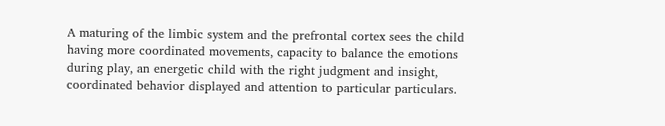A maturing of the limbic system and the prefrontal cortex sees the child having more coordinated movements, capacity to balance the emotions during play, an energetic child with the right judgment and insight, coordinated behavior displayed and attention to particular particulars.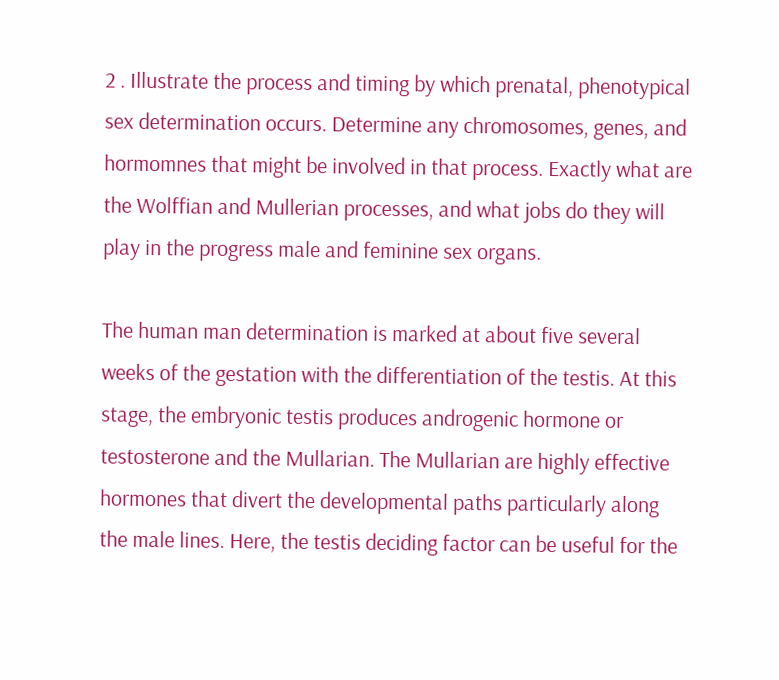2 . Illustrate the process and timing by which prenatal, phenotypical sex determination occurs. Determine any chromosomes, genes, and hormomnes that might be involved in that process. Exactly what are the Wolffian and Mullerian processes, and what jobs do they will play in the progress male and feminine sex organs.

The human man determination is marked at about five several weeks of the gestation with the differentiation of the testis. At this stage, the embryonic testis produces androgenic hormone or testosterone and the Mullarian. The Mullarian are highly effective hormones that divert the developmental paths particularly along the male lines. Here, the testis deciding factor can be useful for the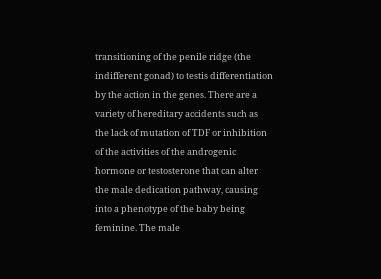transitioning of the penile ridge (the indifferent gonad) to testis differentiation by the action in the genes. There are a variety of hereditary accidents such as the lack of mutation of TDF or inhibition of the activities of the androgenic hormone or testosterone that can alter the male dedication pathway, causing into a phenotype of the baby being feminine. The male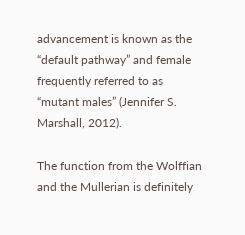advancement is known as the “default pathway” and female frequently referred to as “mutant males” (Jennifer S. Marshall, 2012).

The function from the Wolffian and the Mullerian is definitely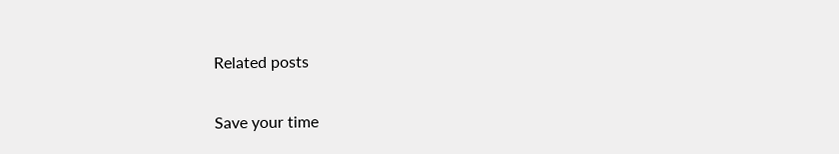Related posts

Save your time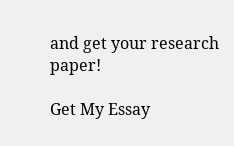and get your research paper!

Get My Essay